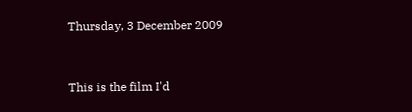Thursday, 3 December 2009


This is the film I'd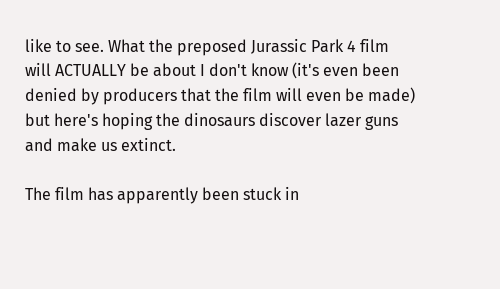like to see. What the preposed Jurassic Park 4 film will ACTUALLY be about I don't know (it's even been denied by producers that the film will even be made) but here's hoping the dinosaurs discover lazer guns and make us extinct.

The film has apparently been stuck in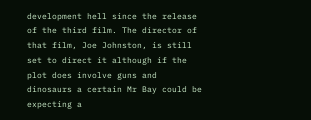development hell since the release of the third film. The director of that film, Joe Johnston, is still set to direct it although if the plot does involve guns and dinosaurs a certain Mr Bay could be expecting a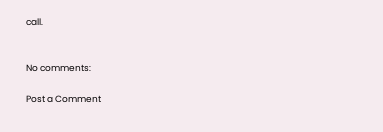call.


No comments:

Post a Comment